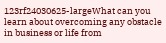123rf24030625-largeWhat can you learn about overcoming any obstacle in business or life from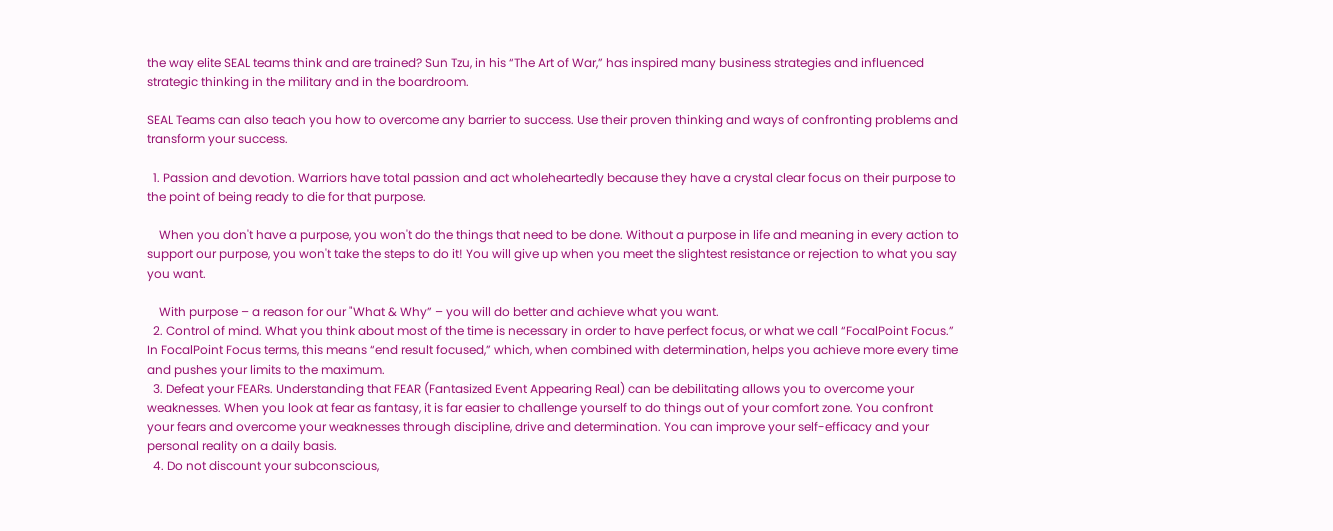the way elite SEAL teams think and are trained? Sun Tzu, in his “The Art of War,” has inspired many business strategies and influenced strategic thinking in the military and in the boardroom.

SEAL Teams can also teach you how to overcome any barrier to success. Use their proven thinking and ways of confronting problems and transform your success.

  1. Passion and devotion. Warriors have total passion and act wholeheartedly because they have a crystal clear focus on their purpose to the point of being ready to die for that purpose.

    When you don't have a purpose, you won't do the things that need to be done. Without a purpose in life and meaning in every action to support our purpose, you won't take the steps to do it! You will give up when you meet the slightest resistance or rejection to what you say you want.

    With purpose – a reason for our "What & Why” – you will do better and achieve what you want.
  2. Control of mind. What you think about most of the time is necessary in order to have perfect focus, or what we call “FocalPoint Focus.” In FocalPoint Focus terms, this means “end result focused,” which, when combined with determination, helps you achieve more every time and pushes your limits to the maximum.
  3. Defeat your FEARs. Understanding that FEAR (Fantasized Event Appearing Real) can be debilitating allows you to overcome your weaknesses. When you look at fear as fantasy, it is far easier to challenge yourself to do things out of your comfort zone. You confront your fears and overcome your weaknesses through discipline, drive and determination. You can improve your self-efficacy and your personal reality on a daily basis.
  4. Do not discount your subconscious,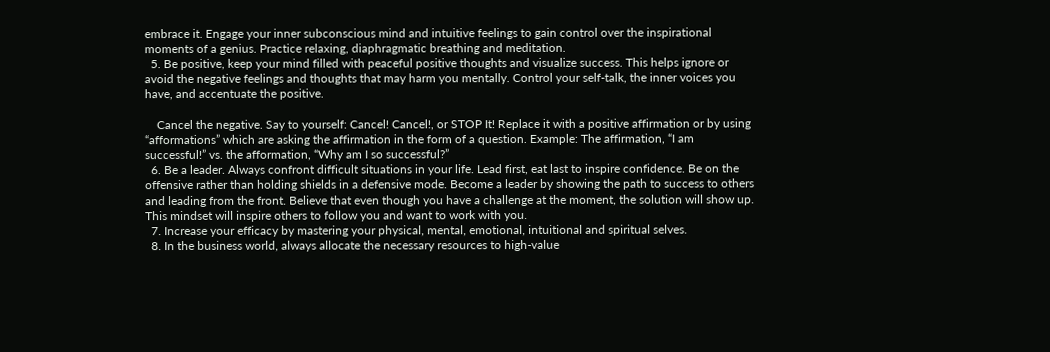embrace it. Engage your inner subconscious mind and intuitive feelings to gain control over the inspirational moments of a genius. Practice relaxing, diaphragmatic breathing and meditation.
  5. Be positive, keep your mind filled with peaceful positive thoughts and visualize success. This helps ignore or avoid the negative feelings and thoughts that may harm you mentally. Control your self-talk, the inner voices you have, and accentuate the positive.

    Cancel the negative. Say to yourself: Cancel! Cancel!, or STOP It! Replace it with a positive affirmation or by using “afformations” which are asking the affirmation in the form of a question. Example: The affirmation, “I am successful!” vs. the afformation, “Why am I so successful?”
  6. Be a leader. Always confront difficult situations in your life. Lead first, eat last to inspire confidence. Be on the offensive rather than holding shields in a defensive mode. Become a leader by showing the path to success to others and leading from the front. Believe that even though you have a challenge at the moment, the solution will show up. This mindset will inspire others to follow you and want to work with you.
  7. Increase your efficacy by mastering your physical, mental, emotional, intuitional and spiritual selves.
  8. In the business world, always allocate the necessary resources to high-value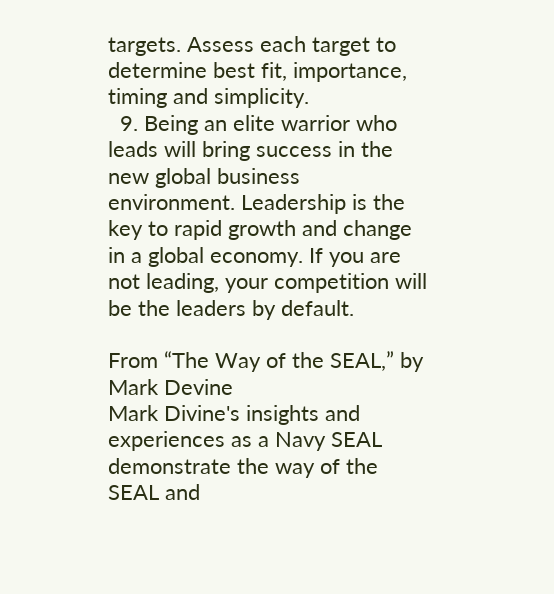targets. Assess each target to determine best fit, importance, timing and simplicity.
  9. Being an elite warrior who leads will bring success in the new global business environment. Leadership is the key to rapid growth and change in a global economy. If you are not leading, your competition will be the leaders by default.

From “The Way of the SEAL,” by Mark Devine
Mark Divine's insights and experiences as a Navy SEAL demonstrate the way of the SEAL and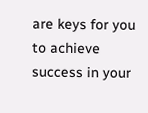are keys for you to achieve success in your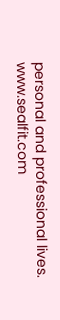personal and professional lives. www.sealfit.com